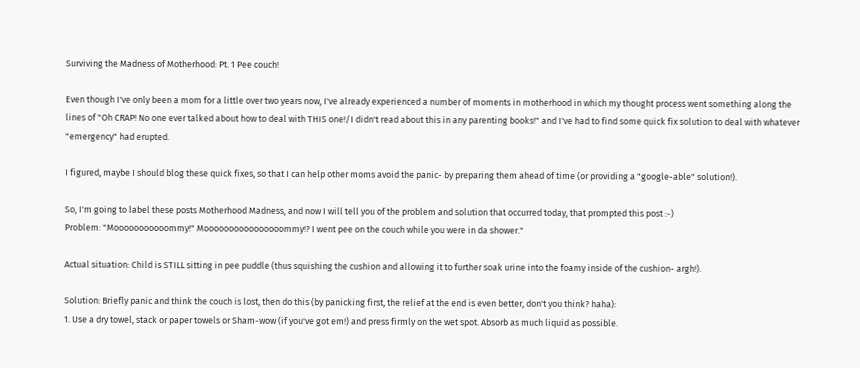Surviving the Madness of Motherhood: Pt. 1 Pee couch!

Even though I've only been a mom for a little over two years now, I've already experienced a number of moments in motherhood in which my thought process went something along the lines of "Oh CRAP! No one ever talked about how to deal with THIS one!/I didn't read about this in any parenting books!" and I've had to find some quick fix solution to deal with whatever "emergency" had erupted.

I figured, maybe I should blog these quick fixes, so that I can help other moms avoid the panic- by preparing them ahead of time (or providing a "google-able" solution!).

So, I'm going to label these posts Motherhood Madness, and now I will tell you of the problem and solution that occurred today, that prompted this post :-)
Problem: "Mooooooooooommy!" Moooooooooooooooommy!? I went pee on the couch while you were in da shower."

Actual situation: Child is STILL sitting in pee puddle (thus squishing the cushion and allowing it to further soak urine into the foamy inside of the cushion- argh!).

Solution: Briefly panic and think the couch is lost, then do this (by panicking first, the relief at the end is even better, don't you think? haha):
1. Use a dry towel, stack or paper towels or Sham-wow (if you've got em!) and press firmly on the wet spot. Absorb as much liquid as possible.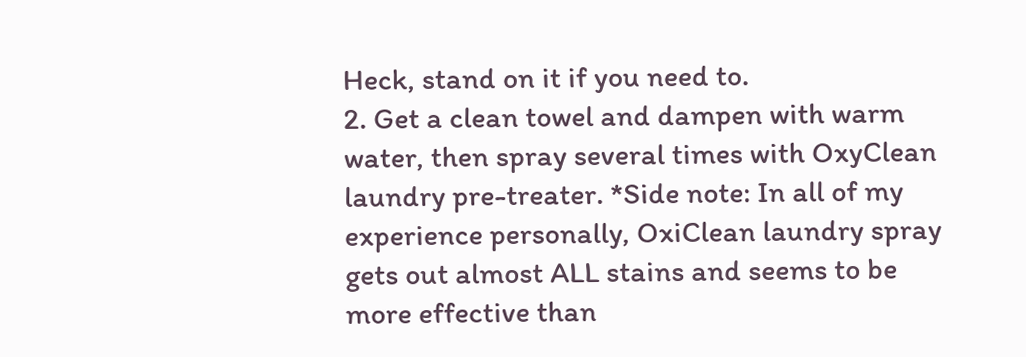Heck, stand on it if you need to.
2. Get a clean towel and dampen with warm water, then spray several times with OxyClean laundry pre-treater. *Side note: In all of my experience personally, OxiClean laundry spray gets out almost ALL stains and seems to be more effective than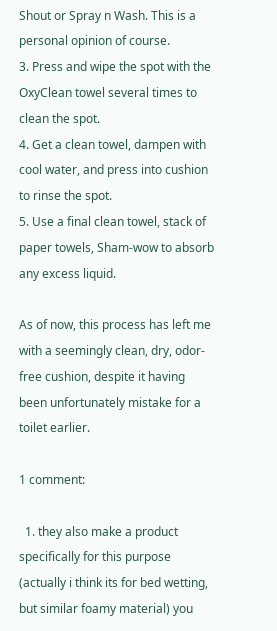Shout or Spray n Wash. This is a personal opinion of course.
3. Press and wipe the spot with the OxyClean towel several times to clean the spot.
4. Get a clean towel, dampen with cool water, and press into cushion to rinse the spot.
5. Use a final clean towel, stack of paper towels, Sham-wow to absorb any excess liquid.

As of now, this process has left me with a seemingly clean, dry, odor-free cushion, despite it having been unfortunately mistake for a toilet earlier.

1 comment:

  1. they also make a product specifically for this purpose (actually i think its for bed wetting, but similar foamy material) you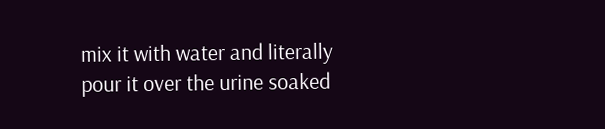mix it with water and literally pour it over the urine soaked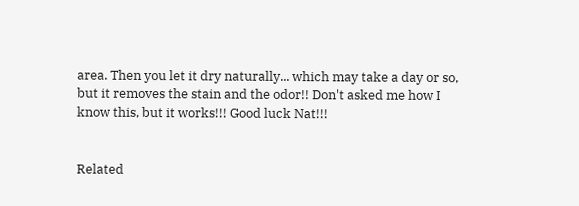area. Then you let it dry naturally... which may take a day or so, but it removes the stain and the odor!! Don't asked me how I know this, but it works!!! Good luck Nat!!!


Related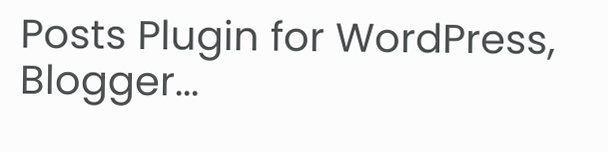Posts Plugin for WordPress, Blogger...